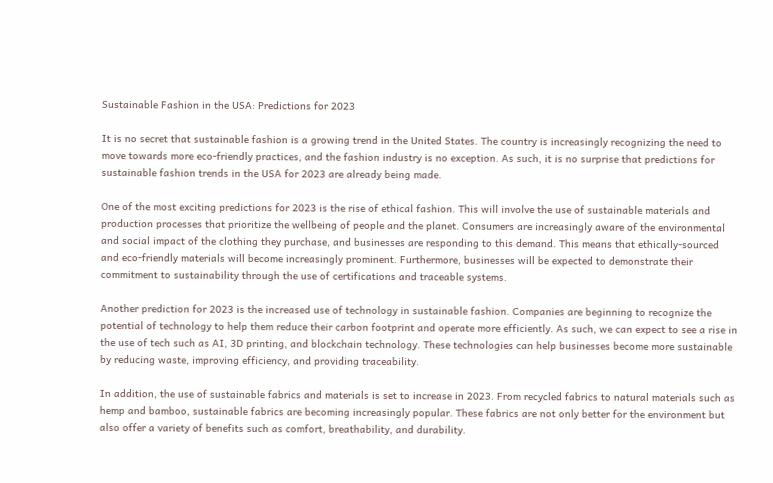Sustainable Fashion in the USA: Predictions for 2023

It is no secret that sustainable fashion is a growing trend in the United States. The country is increasingly recognizing the need to move towards more eco-friendly practices, and the fashion industry is no exception. As such, it is no surprise that predictions for sustainable fashion trends in the USA for 2023 are already being made.

One of the most exciting predictions for 2023 is the rise of ethical fashion. This will involve the use of sustainable materials and production processes that prioritize the wellbeing of people and the planet. Consumers are increasingly aware of the environmental and social impact of the clothing they purchase, and businesses are responding to this demand. This means that ethically-sourced and eco-friendly materials will become increasingly prominent. Furthermore, businesses will be expected to demonstrate their commitment to sustainability through the use of certifications and traceable systems.

Another prediction for 2023 is the increased use of technology in sustainable fashion. Companies are beginning to recognize the potential of technology to help them reduce their carbon footprint and operate more efficiently. As such, we can expect to see a rise in the use of tech such as AI, 3D printing, and blockchain technology. These technologies can help businesses become more sustainable by reducing waste, improving efficiency, and providing traceability.

In addition, the use of sustainable fabrics and materials is set to increase in 2023. From recycled fabrics to natural materials such as hemp and bamboo, sustainable fabrics are becoming increasingly popular. These fabrics are not only better for the environment but also offer a variety of benefits such as comfort, breathability, and durability.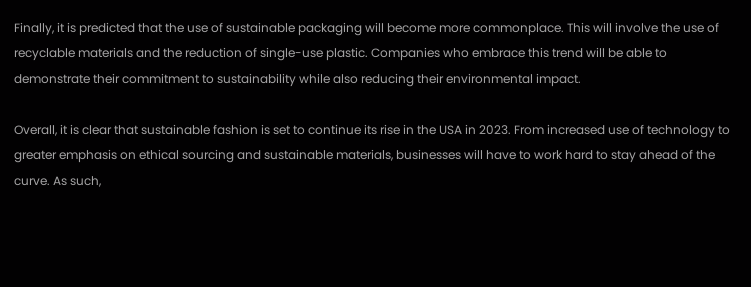Finally, it is predicted that the use of sustainable packaging will become more commonplace. This will involve the use of recyclable materials and the reduction of single-use plastic. Companies who embrace this trend will be able to demonstrate their commitment to sustainability while also reducing their environmental impact.

Overall, it is clear that sustainable fashion is set to continue its rise in the USA in 2023. From increased use of technology to greater emphasis on ethical sourcing and sustainable materials, businesses will have to work hard to stay ahead of the curve. As such,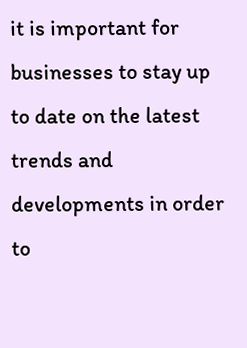it is important for businesses to stay up to date on the latest trends and developments in order to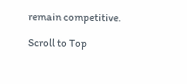remain competitive.

Scroll to Top